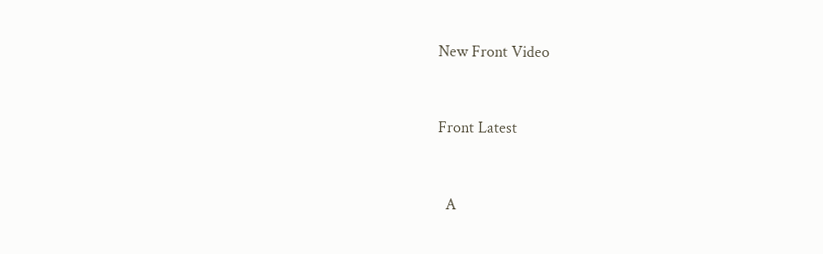New Front Video


Front Latest


  A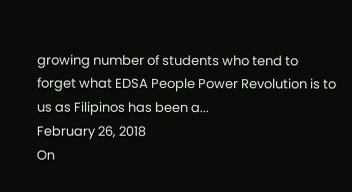growing number of students who tend to forget what EDSA People Power Revolution is to us as Filipinos has been a...
February 26, 2018
On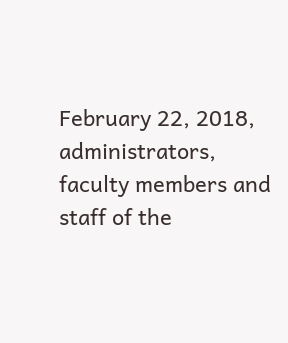February 22, 2018, administrators, faculty members and staff of the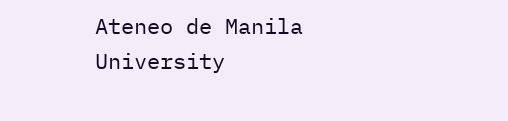Ateneo de Manila University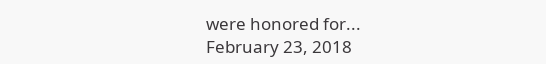were honored for...
February 23, 2018